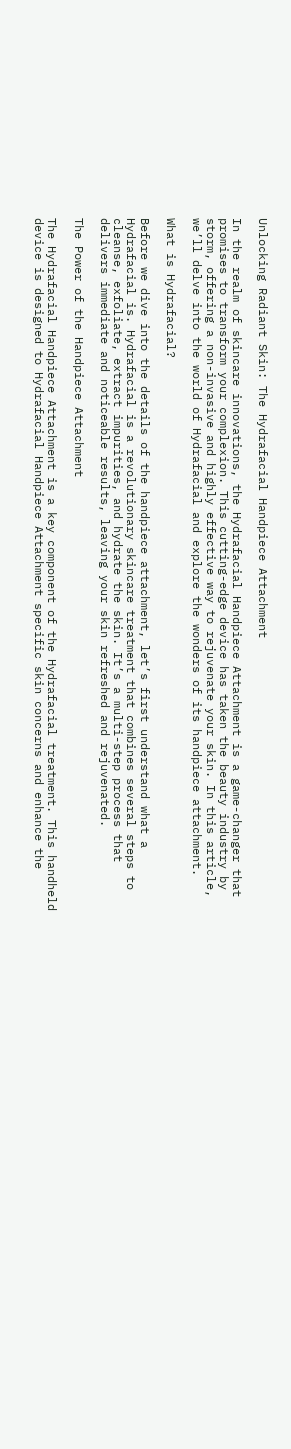Unlocking Radiant Skin: The Hydrafacial Handpiece Attachment

In the realm of skincare innovations, the Hydrafacial Handpiece Attachment is a game-changer that promises to transform your complexion. This cutting-edge device has taken the beauty industry by storm, offering a non-invasive and highly effective way to rejuvenate your skin. In this article, we’ll delve into the world of Hydrafacial and explore the wonders of its handpiece attachment.

What is Hydrafacial?

Before we dive into the details of the handpiece attachment, let’s first understand what a Hydrafacial is. Hydrafacial is a revolutionary skincare treatment that combines several steps to cleanse, exfoliate, extract impurities, and hydrate the skin. It’s a multi-step process that delivers immediate and noticeable results, leaving your skin refreshed and rejuvenated.

The Power of the Handpiece Attachment

The Hydrafacial Handpiece Attachment is a key component of the Hydrafacial treatment. This handheld device is designed to Hydrafacial Handpiece Attachment specific skin concerns and enhance the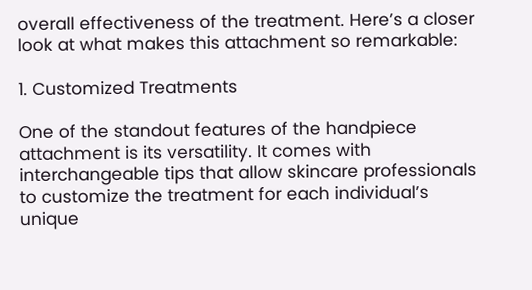overall effectiveness of the treatment. Here’s a closer look at what makes this attachment so remarkable:

1. Customized Treatments

One of the standout features of the handpiece attachment is its versatility. It comes with interchangeable tips that allow skincare professionals to customize the treatment for each individual’s unique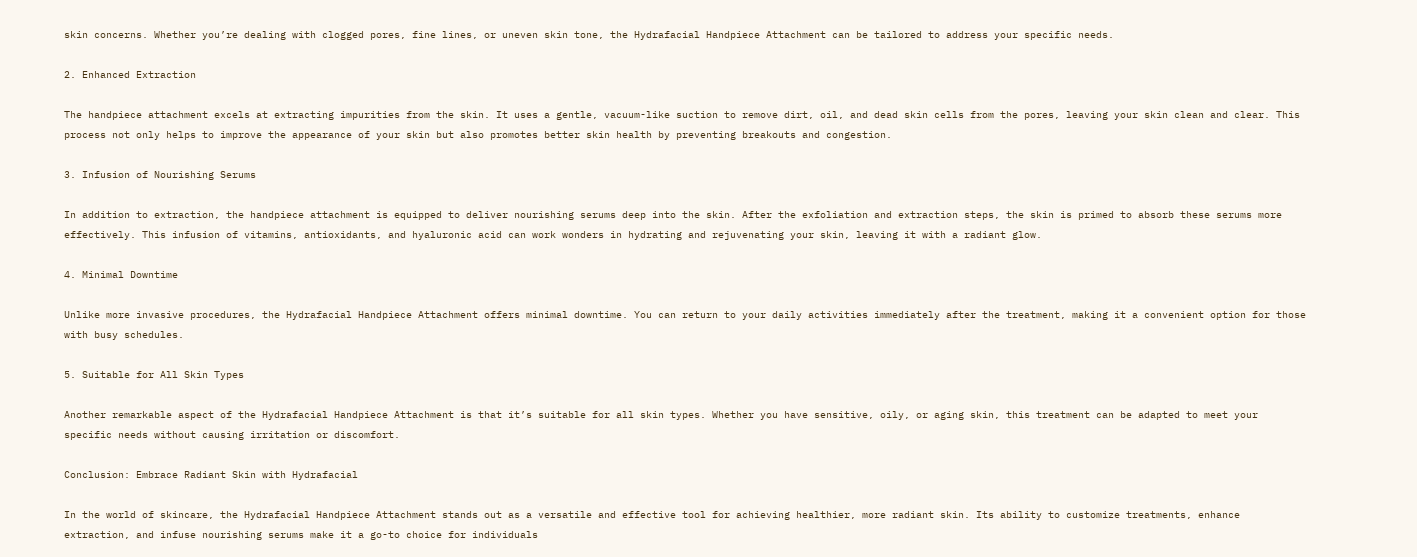skin concerns. Whether you’re dealing with clogged pores, fine lines, or uneven skin tone, the Hydrafacial Handpiece Attachment can be tailored to address your specific needs.

2. Enhanced Extraction

The handpiece attachment excels at extracting impurities from the skin. It uses a gentle, vacuum-like suction to remove dirt, oil, and dead skin cells from the pores, leaving your skin clean and clear. This process not only helps to improve the appearance of your skin but also promotes better skin health by preventing breakouts and congestion.

3. Infusion of Nourishing Serums

In addition to extraction, the handpiece attachment is equipped to deliver nourishing serums deep into the skin. After the exfoliation and extraction steps, the skin is primed to absorb these serums more effectively. This infusion of vitamins, antioxidants, and hyaluronic acid can work wonders in hydrating and rejuvenating your skin, leaving it with a radiant glow.

4. Minimal Downtime

Unlike more invasive procedures, the Hydrafacial Handpiece Attachment offers minimal downtime. You can return to your daily activities immediately after the treatment, making it a convenient option for those with busy schedules.

5. Suitable for All Skin Types

Another remarkable aspect of the Hydrafacial Handpiece Attachment is that it’s suitable for all skin types. Whether you have sensitive, oily, or aging skin, this treatment can be adapted to meet your specific needs without causing irritation or discomfort.

Conclusion: Embrace Radiant Skin with Hydrafacial

In the world of skincare, the Hydrafacial Handpiece Attachment stands out as a versatile and effective tool for achieving healthier, more radiant skin. Its ability to customize treatments, enhance extraction, and infuse nourishing serums make it a go-to choice for individuals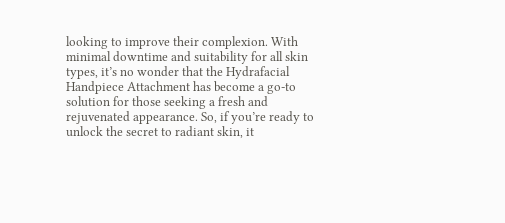looking to improve their complexion. With minimal downtime and suitability for all skin types, it’s no wonder that the Hydrafacial Handpiece Attachment has become a go-to solution for those seeking a fresh and rejuvenated appearance. So, if you’re ready to unlock the secret to radiant skin, it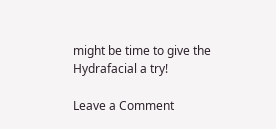might be time to give the Hydrafacial a try!

Leave a Comment